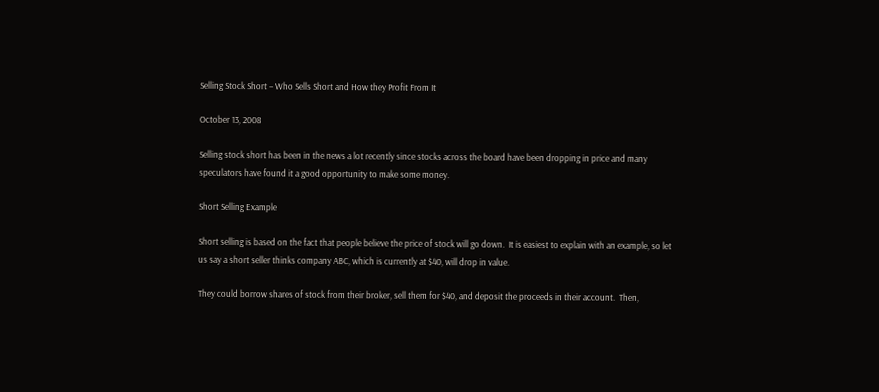Selling Stock Short – Who Sells Short and How they Profit From It

October 13, 2008

Selling stock short has been in the news a lot recently since stocks across the board have been dropping in price and many speculators have found it a good opportunity to make some money.

Short Selling Example

Short selling is based on the fact that people believe the price of stock will go down.  It is easiest to explain with an example, so let us say a short seller thinks company ABC, which is currently at $40, will drop in value.

They could borrow shares of stock from their broker, sell them for $40, and deposit the proceeds in their account.  Then,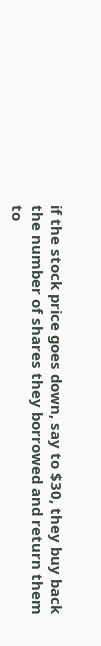if the stock price goes down, say to $30, they buy back the number of shares they borrowed and return them to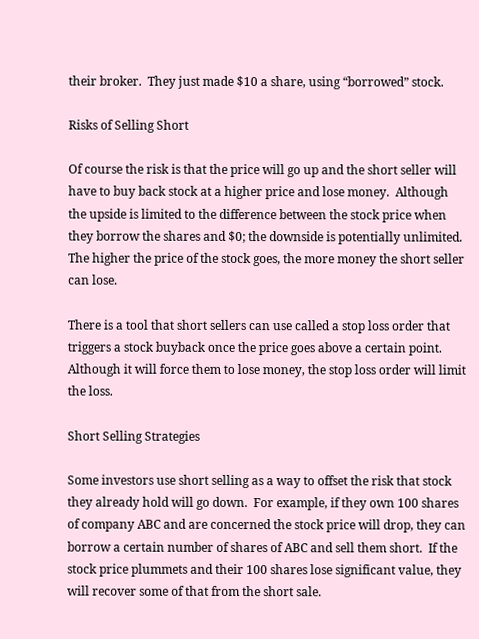their broker.  They just made $10 a share, using “borrowed” stock.

Risks of Selling Short

Of course the risk is that the price will go up and the short seller will have to buy back stock at a higher price and lose money.  Although the upside is limited to the difference between the stock price when they borrow the shares and $0; the downside is potentially unlimited.  The higher the price of the stock goes, the more money the short seller can lose.

There is a tool that short sellers can use called a stop loss order that triggers a stock buyback once the price goes above a certain point. Although it will force them to lose money, the stop loss order will limit the loss.

Short Selling Strategies

Some investors use short selling as a way to offset the risk that stock they already hold will go down.  For example, if they own 100 shares of company ABC and are concerned the stock price will drop, they can borrow a certain number of shares of ABC and sell them short.  If the stock price plummets and their 100 shares lose significant value, they will recover some of that from the short sale.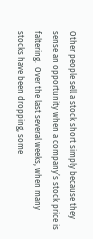Other people sell a stock short simply because they sense an opportunity when a company’s stock price is faltering.  Over the last several weeks, when many stocks have been dropping, some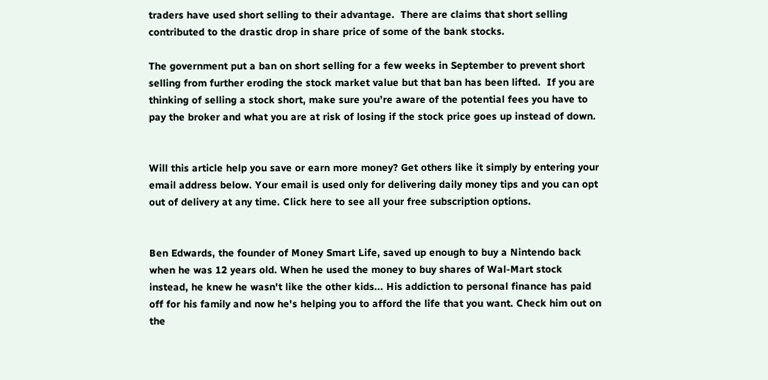traders have used short selling to their advantage.  There are claims that short selling contributed to the drastic drop in share price of some of the bank stocks.

The government put a ban on short selling for a few weeks in September to prevent short selling from further eroding the stock market value but that ban has been lifted.  If you are thinking of selling a stock short, make sure you’re aware of the potential fees you have to pay the broker and what you are at risk of losing if the stock price goes up instead of down.


Will this article help you save or earn more money? Get others like it simply by entering your email address below. Your email is used only for delivering daily money tips and you can opt out of delivery at any time. Click here to see all your free subscription options.


Ben Edwards, the founder of Money Smart Life, saved up enough to buy a Nintendo back when he was 12 years old. When he used the money to buy shares of Wal-Mart stock instead, he knew he wasn't like the other kids... His addiction to personal finance has paid off for his family and now he's helping you to afford the life that you want. Check him out on the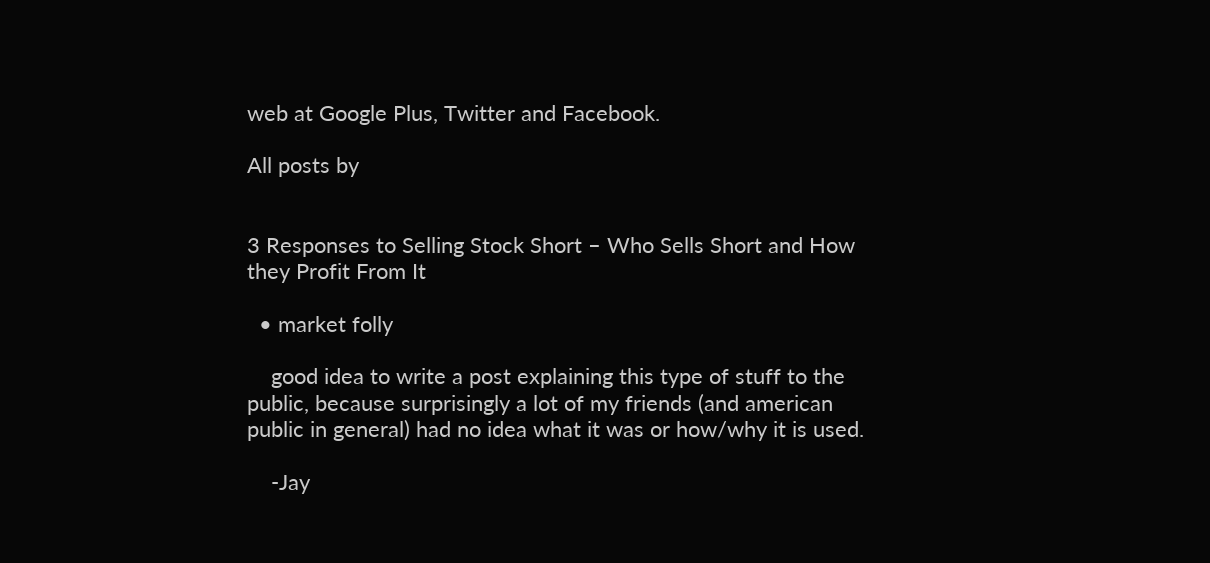web at Google Plus, Twitter and Facebook.

All posts by


3 Responses to Selling Stock Short – Who Sells Short and How they Profit From It

  • market folly

    good idea to write a post explaining this type of stuff to the public, because surprisingly a lot of my friends (and american public in general) had no idea what it was or how/why it is used.

    -Jay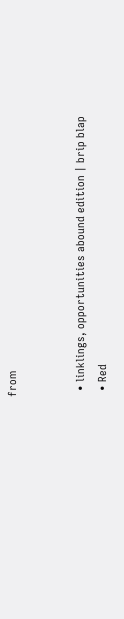from


  • linklings, opportunities abound edition | brip blap
  • Red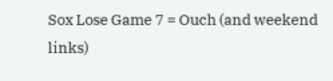Sox Lose Game 7 = Ouch (and weekend links)